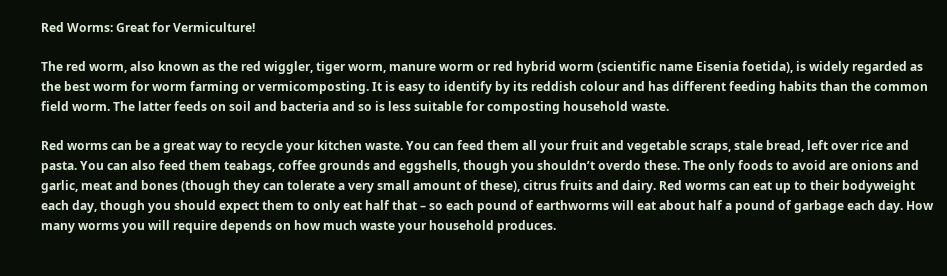Red Worms: Great for Vermiculture!

The red worm, also known as the red wiggler, tiger worm, manure worm or red hybrid worm (scientific name Eisenia foetida), is widely regarded as the best worm for worm farming or vermicomposting. It is easy to identify by its reddish colour and has different feeding habits than the common field worm. The latter feeds on soil and bacteria and so is less suitable for composting household waste.

Red worms can be a great way to recycle your kitchen waste. You can feed them all your fruit and vegetable scraps, stale bread, left over rice and pasta. You can also feed them teabags, coffee grounds and eggshells, though you shouldn’t overdo these. The only foods to avoid are onions and garlic, meat and bones (though they can tolerate a very small amount of these), citrus fruits and dairy. Red worms can eat up to their bodyweight each day, though you should expect them to only eat half that – so each pound of earthworms will eat about half a pound of garbage each day. How many worms you will require depends on how much waste your household produces.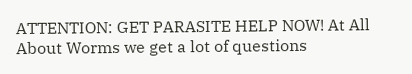ATTENTION: GET PARASITE HELP NOW! At All About Worms we get a lot of questions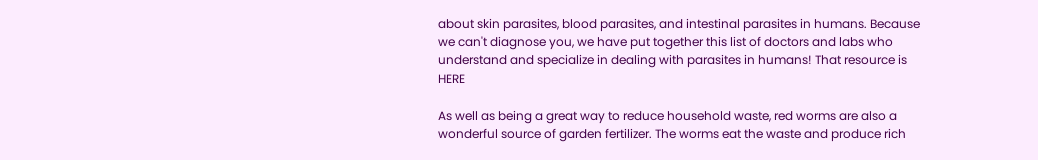about skin parasites, blood parasites, and intestinal parasites in humans. Because we can't diagnose you, we have put together this list of doctors and labs who understand and specialize in dealing with parasites in humans! That resource is HERE

As well as being a great way to reduce household waste, red worms are also a wonderful source of garden fertilizer. The worms eat the waste and produce rich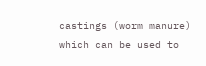castings (worm manure) which can be used to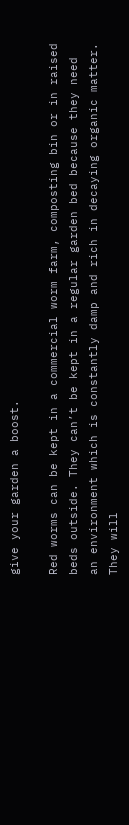give your garden a boost.

Red worms can be kept in a commercial worm farm, composting bin or in raised beds outside. They can’t be kept in a regular garden bed because they need an environment which is constantly damp and rich in decaying organic matter. They will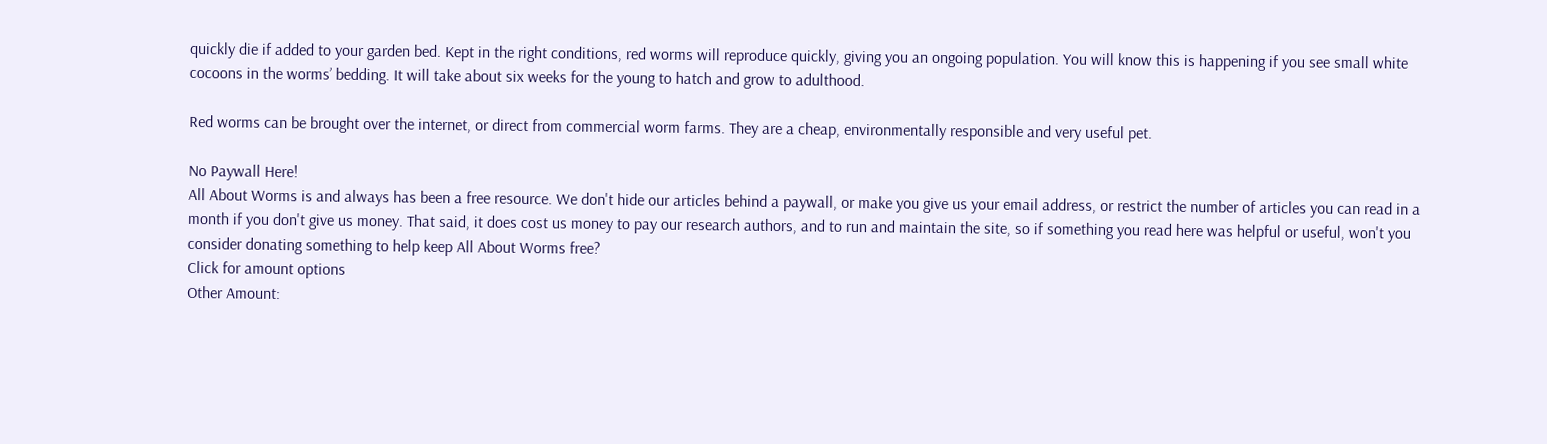quickly die if added to your garden bed. Kept in the right conditions, red worms will reproduce quickly, giving you an ongoing population. You will know this is happening if you see small white cocoons in the worms’ bedding. It will take about six weeks for the young to hatch and grow to adulthood.

Red worms can be brought over the internet, or direct from commercial worm farms. They are a cheap, environmentally responsible and very useful pet.

No Paywall Here!
All About Worms is and always has been a free resource. We don't hide our articles behind a paywall, or make you give us your email address, or restrict the number of articles you can read in a month if you don't give us money. That said, it does cost us money to pay our research authors, and to run and maintain the site, so if something you read here was helpful or useful, won't you consider donating something to help keep All About Worms free?
Click for amount options
Other Amount: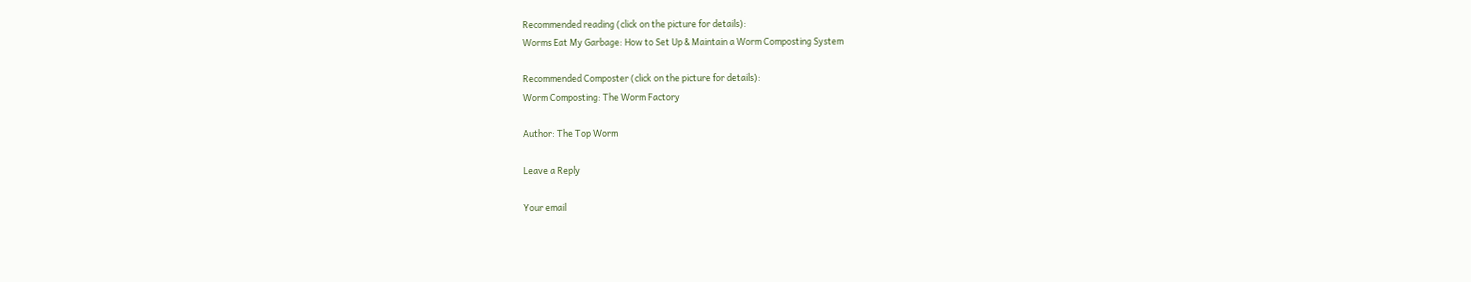Recommended reading (click on the picture for details):
Worms Eat My Garbage: How to Set Up & Maintain a Worm Composting System

Recommended Composter (click on the picture for details):
Worm Composting: The Worm Factory

Author: The Top Worm

Leave a Reply

Your email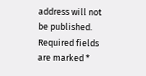address will not be published. Required fields are marked *